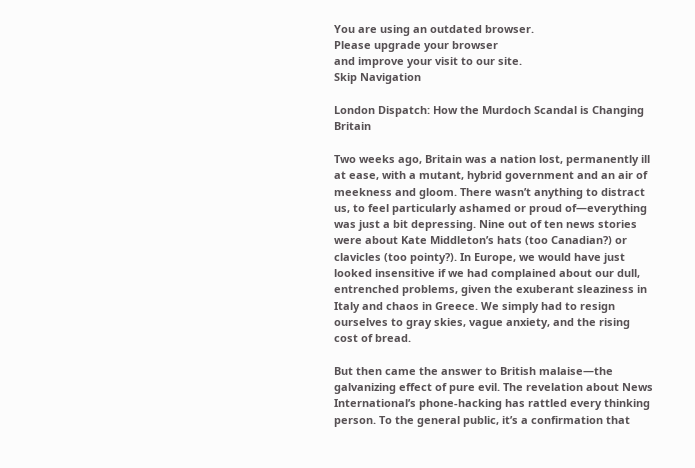You are using an outdated browser.
Please upgrade your browser
and improve your visit to our site.
Skip Navigation

London Dispatch: How the Murdoch Scandal is Changing Britain

Two weeks ago, Britain was a nation lost, permanently ill at ease, with a mutant, hybrid government and an air of meekness and gloom. There wasn’t anything to distract us, to feel particularly ashamed or proud of—everything was just a bit depressing. Nine out of ten news stories were about Kate Middleton’s hats (too Canadian?) or clavicles (too pointy?). In Europe, we would have just looked insensitive if we had complained about our dull, entrenched problems, given the exuberant sleaziness in Italy and chaos in Greece. We simply had to resign ourselves to gray skies, vague anxiety, and the rising cost of bread.

But then came the answer to British malaise—the galvanizing effect of pure evil. The revelation about News International’s phone-hacking has rattled every thinking person. To the general public, it’s a confirmation that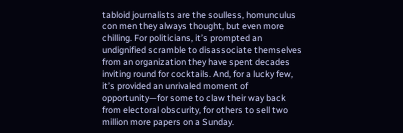tabloid journalists are the soulless, homunculus con men they always thought, but even more chilling. For politicians, it’s prompted an undignified scramble to disassociate themselves from an organization they have spent decades inviting round for cocktails. And, for a lucky few, it’s provided an unrivaled moment of opportunity—for some to claw their way back from electoral obscurity, for others to sell two million more papers on a Sunday.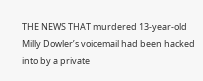THE NEWS THAT murdered 13-year-old Milly Dowler’s voicemail had been hacked into by a private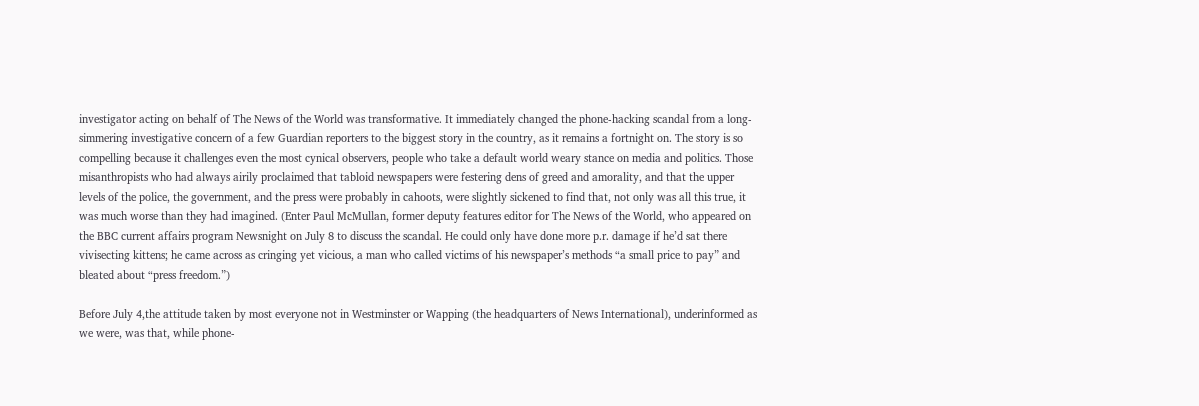investigator acting on behalf of The News of the World was transformative. It immediately changed the phone-hacking scandal from a long-simmering investigative concern of a few Guardian reporters to the biggest story in the country, as it remains a fortnight on. The story is so compelling because it challenges even the most cynical observers, people who take a default world weary stance on media and politics. Those misanthropists who had always airily proclaimed that tabloid newspapers were festering dens of greed and amorality, and that the upper levels of the police, the government, and the press were probably in cahoots, were slightly sickened to find that, not only was all this true, it was much worse than they had imagined. (Enter Paul McMullan, former deputy features editor for The News of the World, who appeared on the BBC current affairs program Newsnight on July 8 to discuss the scandal. He could only have done more p.r. damage if he’d sat there vivisecting kittens; he came across as cringing yet vicious, a man who called victims of his newspaper’s methods “a small price to pay” and bleated about “press freedom.”)

Before July 4,the attitude taken by most everyone not in Westminster or Wapping (the headquarters of News International), underinformed as we were, was that, while phone-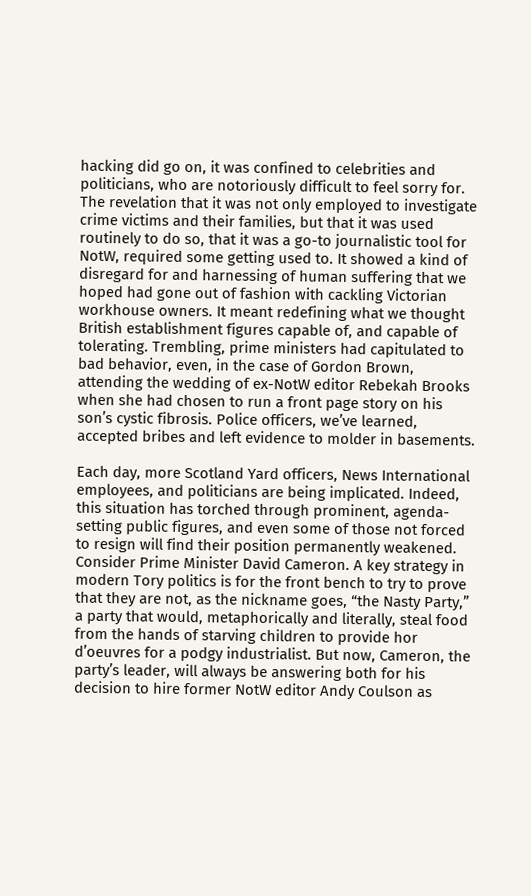hacking did go on, it was confined to celebrities and politicians, who are notoriously difficult to feel sorry for. The revelation that it was not only employed to investigate crime victims and their families, but that it was used routinely to do so, that it was a go-to journalistic tool for NotW, required some getting used to. It showed a kind of disregard for and harnessing of human suffering that we hoped had gone out of fashion with cackling Victorian workhouse owners. It meant redefining what we thought British establishment figures capable of, and capable of tolerating. Trembling, prime ministers had capitulated to bad behavior, even, in the case of Gordon Brown, attending the wedding of ex-NotW editor Rebekah Brooks when she had chosen to run a front page story on his son’s cystic fibrosis. Police officers, we’ve learned, accepted bribes and left evidence to molder in basements.

Each day, more Scotland Yard officers, News International employees, and politicians are being implicated. Indeed, this situation has torched through prominent, agenda-setting public figures, and even some of those not forced to resign will find their position permanently weakened. Consider Prime Minister David Cameron. A key strategy in modern Tory politics is for the front bench to try to prove that they are not, as the nickname goes, “the Nasty Party,” a party that would, metaphorically and literally, steal food from the hands of starving children to provide hor d’oeuvres for a podgy industrialist. But now, Cameron, the party’s leader, will always be answering both for his decision to hire former NotW editor Andy Coulson as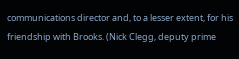communications director and, to a lesser extent, for his friendship with Brooks. (Nick Clegg, deputy prime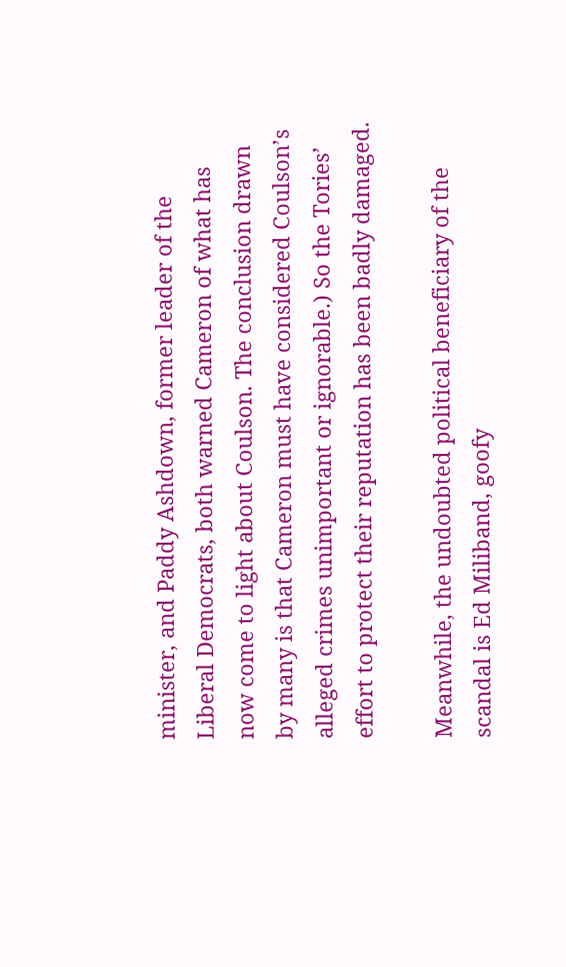minister, and Paddy Ashdown, former leader of the Liberal Democrats, both warned Cameron of what has now come to light about Coulson. The conclusion drawn by many is that Cameron must have considered Coulson’s alleged crimes unimportant or ignorable.) So the Tories’ effort to protect their reputation has been badly damaged.

Meanwhile, the undoubted political beneficiary of the scandal is Ed Miliband, goofy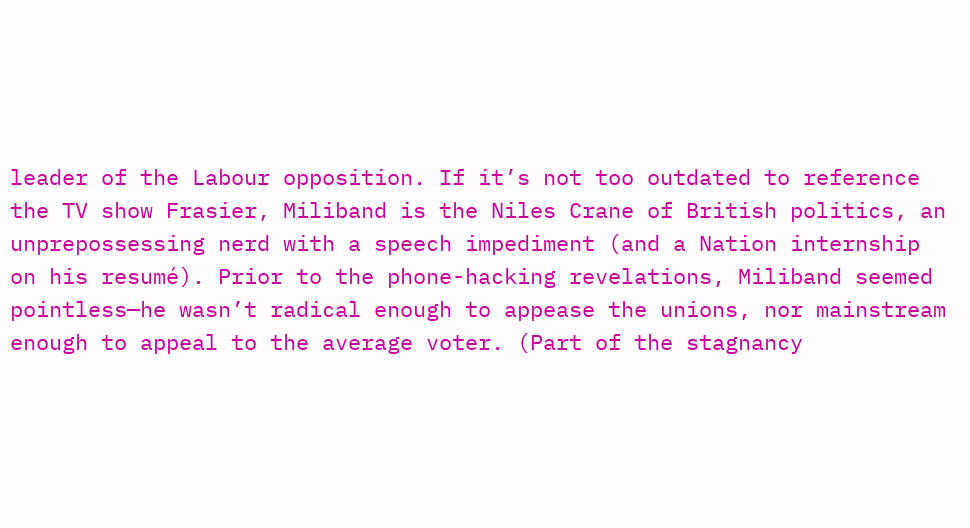leader of the Labour opposition. If it’s not too outdated to reference the TV show Frasier, Miliband is the Niles Crane of British politics, an unprepossessing nerd with a speech impediment (and a Nation internship on his resumé). Prior to the phone-hacking revelations, Miliband seemed pointless—he wasn’t radical enough to appease the unions, nor mainstream enough to appeal to the average voter. (Part of the stagnancy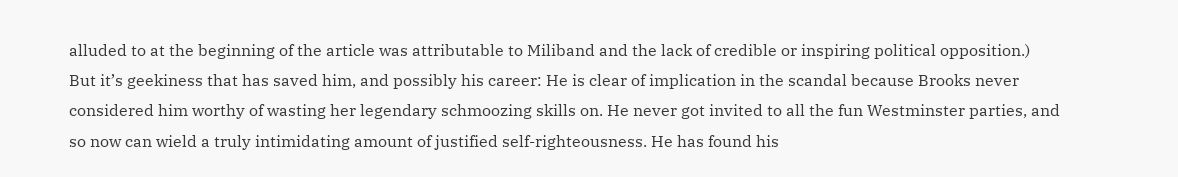alluded to at the beginning of the article was attributable to Miliband and the lack of credible or inspiring political opposition.) But it’s geekiness that has saved him, and possibly his career: He is clear of implication in the scandal because Brooks never considered him worthy of wasting her legendary schmoozing skills on. He never got invited to all the fun Westminster parties, and so now can wield a truly intimidating amount of justified self-righteousness. He has found his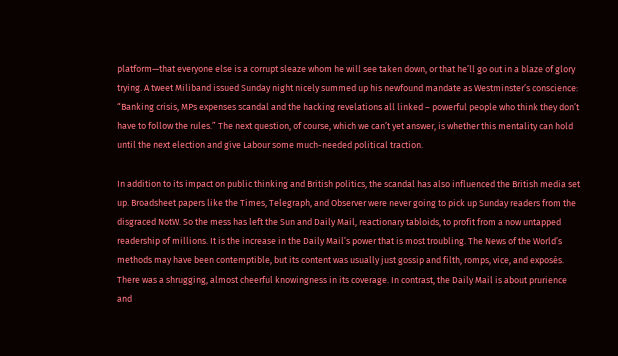platform—that everyone else is a corrupt sleaze whom he will see taken down, or that he’ll go out in a blaze of glory trying. A tweet Miliband issued Sunday night nicely summed up his newfound mandate as Westminster’s conscience: “Banking crisis, MPs expenses scandal and the hacking revelations all linked – powerful people who think they don’t have to follow the rules.” The next question, of course, which we can’t yet answer, is whether this mentality can hold until the next election and give Labour some much-needed political traction.

In addition to its impact on public thinking and British politics, the scandal has also influenced the British media set up. Broadsheet papers like the Times, Telegraph, and Observer were never going to pick up Sunday readers from the disgraced NotW. So the mess has left the Sun and Daily Mail, reactionary tabloids, to profit from a now untapped readership of millions. It is the increase in the Daily Mail’s power that is most troubling. The News of the World’s methods may have been contemptible, but its content was usually just gossip and filth, romps, vice, and exposés. There was a shrugging, almost cheerful knowingness in its coverage. In contrast, the Daily Mail is about prurience and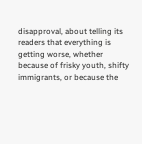disapproval, about telling its readers that everything is getting worse, whether because of frisky youth, shifty immigrants, or because the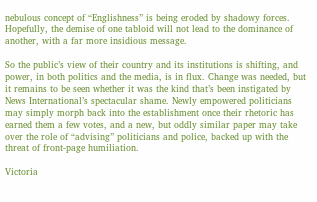nebulous concept of ‘‘Englishness’’ is being eroded by shadowy forces. Hopefully, the demise of one tabloid will not lead to the dominance of another, with a far more insidious message.

So the public’s view of their country and its institutions is shifting, and power, in both politics and the media, is in flux. Change was needed, but it remains to be seen whether it was the kind that’s been instigated by News International’s spectacular shame. Newly empowered politicians may simply morph back into the establishment once their rhetoric has earned them a few votes, and a new, but oddly similar paper may take over the role of “advising” politicians and police, backed up with the threat of front-page humiliation.

Victoria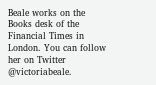Beale works on the Books desk of the Financial Times in London. You can follow her on Twitter @victoriabeale.